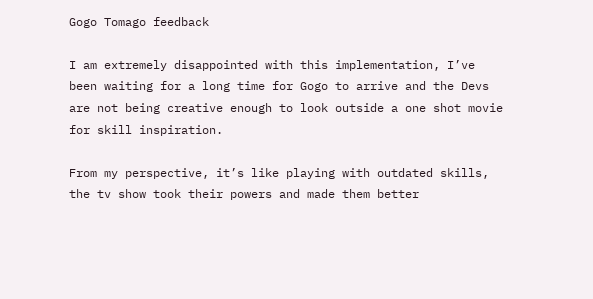Gogo Tomago feedback

I am extremely disappointed with this implementation, I’ve been waiting for a long time for Gogo to arrive and the Devs are not being creative enough to look outside a one shot movie for skill inspiration.

From my perspective, it’s like playing with outdated skills, the tv show took their powers and made them better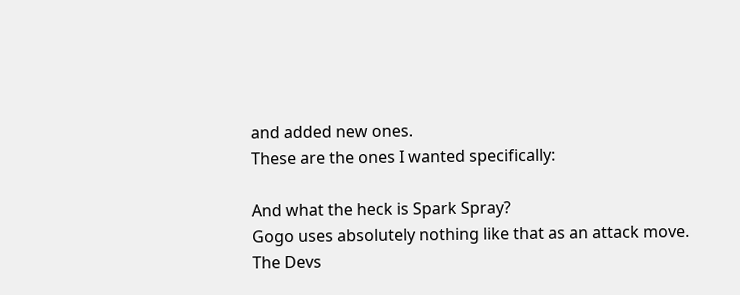and added new ones.
These are the ones I wanted specifically:

And what the heck is Spark Spray?
Gogo uses absolutely nothing like that as an attack move.
The Devs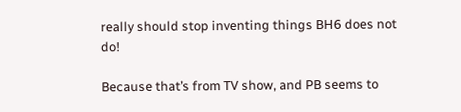really should stop inventing things BH6 does not do!

Because that’s from TV show, and PB seems to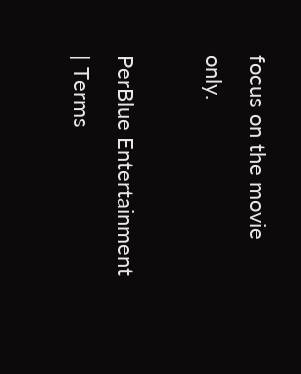focus on the movie only.

PerBlue Entertainment | Terms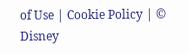of Use | Cookie Policy | © Disney